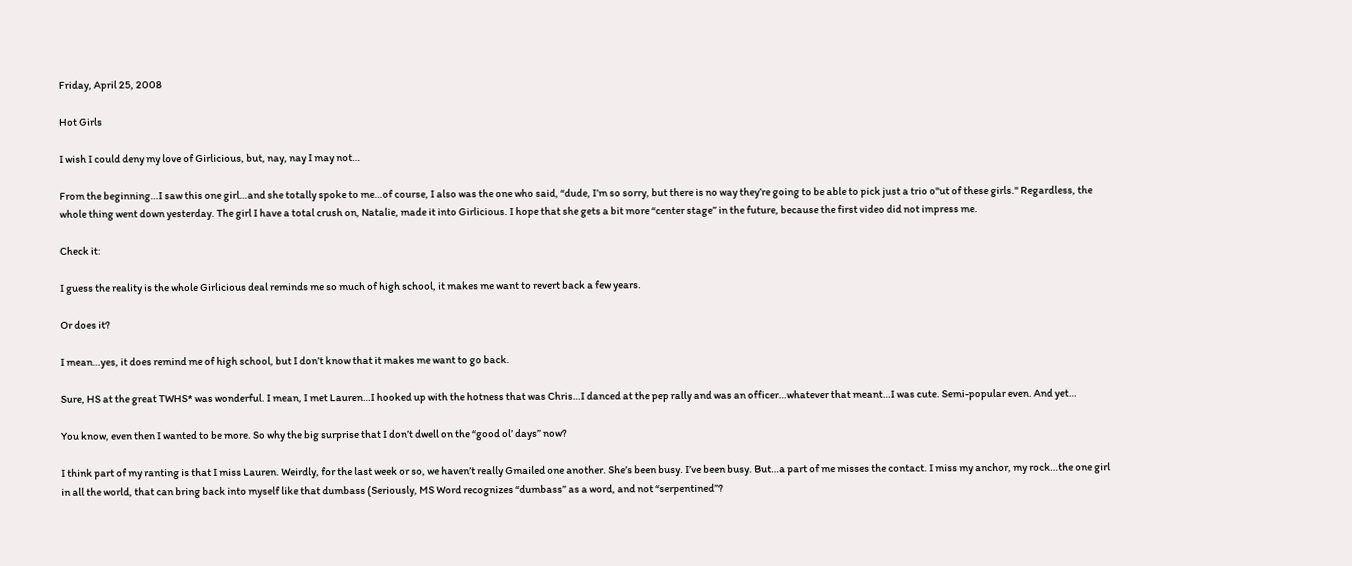Friday, April 25, 2008

Hot Girls

I wish I could deny my love of Girlicious, but, nay, nay I may not…

From the beginning…I saw this one girl…and she totally spoke to me…of course, I also was the one who said, “dude, I’m so sorry, but there is no way they’re going to be able to pick just a trio o"ut of these girls." Regardless, the whole thing went down yesterday. The girl I have a total crush on, Natalie, made it into Girlicious. I hope that she gets a bit more “center stage” in the future, because the first video did not impress me.

Check it:

I guess the reality is the whole Girlicious deal reminds me so much of high school, it makes me want to revert back a few years.

Or does it?

I mean…yes, it does remind me of high school, but I don’t know that it makes me want to go back.

Sure, HS at the great TWHS* was wonderful. I mean, I met Lauren…I hooked up with the hotness that was Chris…I danced at the pep rally and was an officer…whatever that meant…I was cute. Semi-popular even. And yet…

You know, even then I wanted to be more. So why the big surprise that I don’t dwell on the “good ol’ days” now?

I think part of my ranting is that I miss Lauren. Weirdly, for the last week or so, we haven’t really Gmailed one another. She’s been busy. I’ve been busy. But…a part of me misses the contact. I miss my anchor, my rock…the one girl in all the world, that can bring back into myself like that dumbass (Seriously, MS Word recognizes “dumbass” as a word, and not “serpentined”?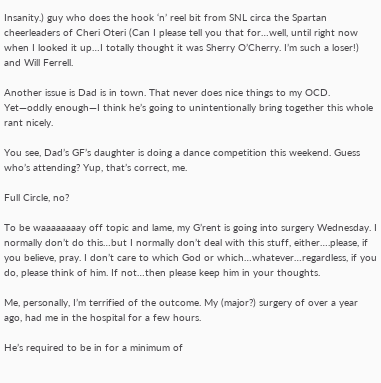Insanity.) guy who does the hook ‘n’ reel bit from SNL circa the Spartan cheerleaders of Cheri Oteri (Can I please tell you that for…well, until right now when I looked it up…I totally thought it was Sherry O’Cherry. I’m such a loser!) and Will Ferrell.

Another issue is Dad is in town. That never does nice things to my OCD. Yet—oddly enough—I think he’s going to unintentionally bring together this whole rant nicely.

You see, Dad’s GF’s daughter is doing a dance competition this weekend. Guess who’s attending? Yup, that’s correct, me.

Full Circle, no?

To be waaaaaaaay off topic and lame, my G’rent is going into surgery Wednesday. I normally don’t do this…but I normally don’t deal with this stuff, either….please, if you believe, pray. I don’t care to which God or which…whatever…regardless, if you do, please think of him. If not…then please keep him in your thoughts.

Me, personally, I’m terrified of the outcome. My (major?) surgery of over a year ago, had me in the hospital for a few hours.

He’s required to be in for a minimum of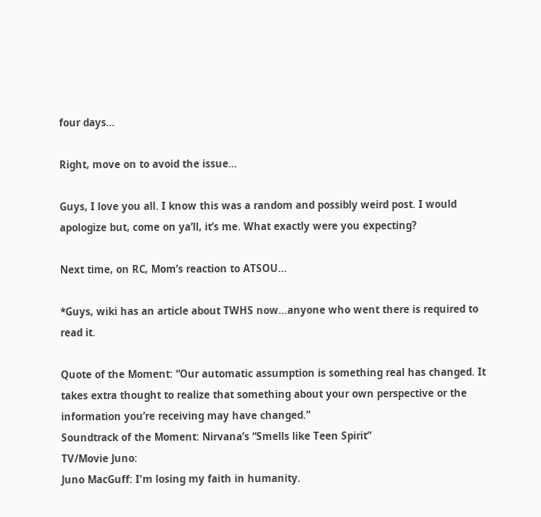four days…

Right, move on to avoid the issue…

Guys, I love you all. I know this was a random and possibly weird post. I would apologize but, come on ya’ll, it’s me. What exactly were you expecting?

Next time, on RC, Mom’s reaction to ATSOU…

*Guys, wiki has an article about TWHS now...anyone who went there is required to read it.

Quote of the Moment: “Our automatic assumption is something real has changed. It takes extra thought to realize that something about your own perspective or the information you’re receiving may have changed.”
Soundtrack of the Moment: Nirvana’s “Smells like Teen Spirit”
TV/Movie Juno:
Juno MacGuff: I'm losing my faith in humanity.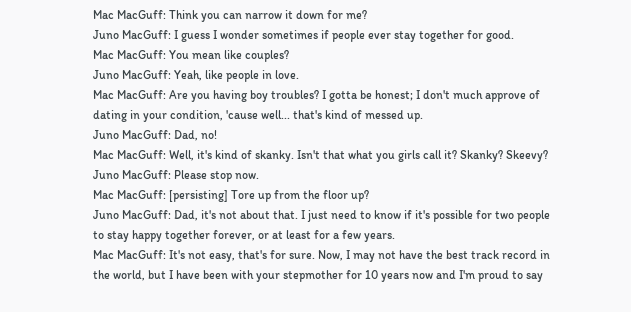Mac MacGuff: Think you can narrow it down for me?
Juno MacGuff: I guess I wonder sometimes if people ever stay together for good.
Mac MacGuff: You mean like couples?
Juno MacGuff: Yeah, like people in love.
Mac MacGuff: Are you having boy troubles? I gotta be honest; I don't much approve of dating in your condition, 'cause well... that's kind of messed up.
Juno MacGuff: Dad, no!
Mac MacGuff: Well, it's kind of skanky. Isn't that what you girls call it? Skanky? Skeevy?
Juno MacGuff: Please stop now.
Mac MacGuff: [persisting] Tore up from the floor up?
Juno MacGuff: Dad, it's not about that. I just need to know if it's possible for two people to stay happy together forever, or at least for a few years.
Mac MacGuff: It's not easy, that's for sure. Now, I may not have the best track record in the world, but I have been with your stepmother for 10 years now and I'm proud to say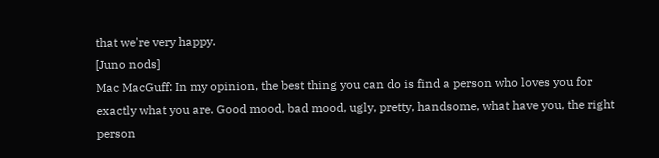that we're very happy.
[Juno nods]
Mac MacGuff: In my opinion, the best thing you can do is find a person who loves you for exactly what you are. Good mood, bad mood, ugly, pretty, handsome, what have you, the right person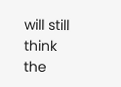will still think the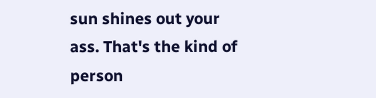sun shines out your ass. That's the kind of person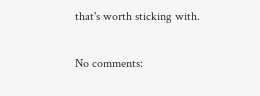that's worth sticking with.

No comments: